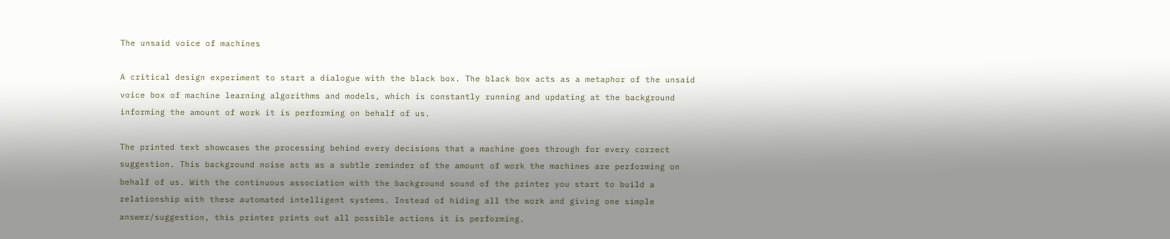The unsaid voice of machines

A critical design experiment to start a dialogue with the black box. The black box acts as a metaphor of the unsaid voice box of machine learning algorithms and models, which is constantly running and updating at the background informing the amount of work it is performing on behalf of us.

The printed text showcases the processing behind every decisions that a machine goes through for every correct suggestion. This background noise acts as a subtle reminder of the amount of work the machines are performing on behalf of us. With the continuous association with the background sound of the printer you start to build a relationship with these automated intelligent systems. Instead of hiding all the work and giving one simple answer/suggestion, this printer prints out all possible actions it is performing.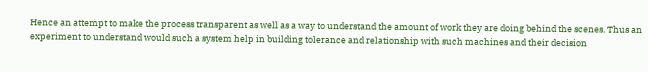Hence an attempt to make the process transparent as well as a way to understand the amount of work they are doing behind the scenes. Thus an experiment to understand would such a system help in building tolerance and relationship with such machines and their decision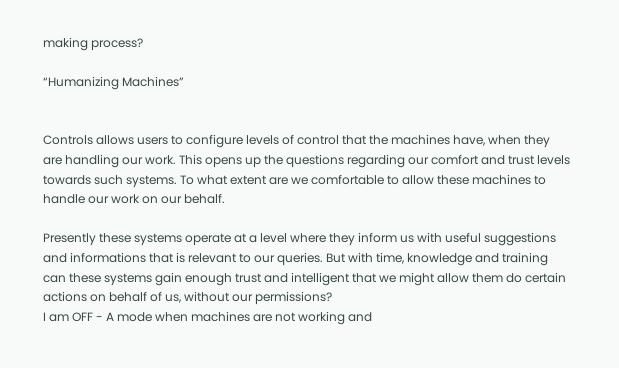making process?

“Humanizing Machines”


Controls allows users to configure levels of control that the machines have, when they are handling our work. This opens up the questions regarding our comfort and trust levels towards such systems. To what extent are we comfortable to allow these machines to handle our work on our behalf.

Presently these systems operate at a level where they inform us with useful suggestions and informations that is relevant to our queries. But with time, knowledge and training can these systems gain enough trust and intelligent that we might allow them do certain actions on behalf of us, without our permissions?
I am OFF - A mode when machines are not working and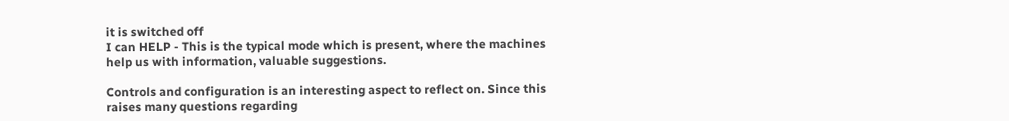it is switched off
I can HELP - This is the typical mode which is present, where the machines help us with information, valuable suggestions.

Controls and configuration is an interesting aspect to reflect on. Since this raises many questions regarding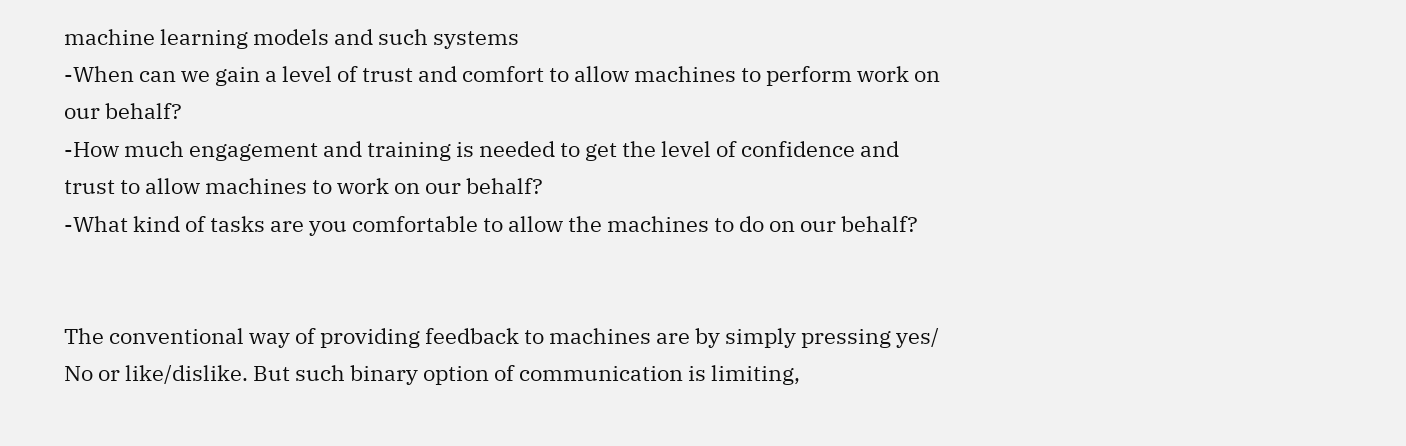machine learning models and such systems
-When can we gain a level of trust and comfort to allow machines to perform work on our behalf?
-How much engagement and training is needed to get the level of confidence and trust to allow machines to work on our behalf?
-What kind of tasks are you comfortable to allow the machines to do on our behalf?


The conventional way of providing feedback to machines are by simply pressing yes/ No or like/dislike. But such binary option of communication is limiting,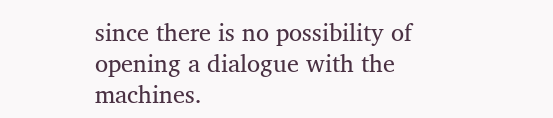since there is no possibility of opening a dialogue with the machines.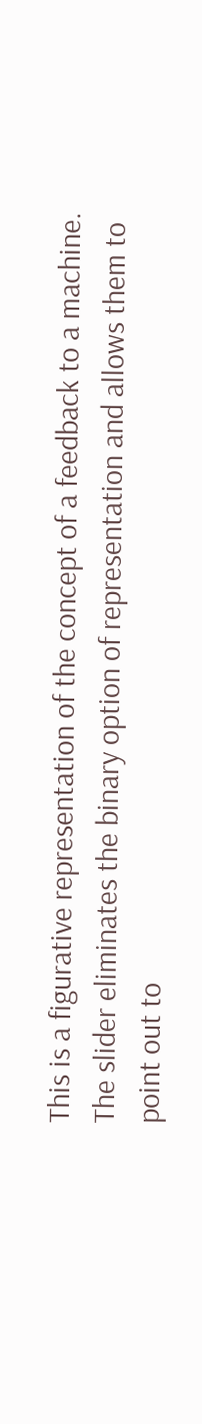This is a figurative representation of the concept of a feedback to a machine. The slider eliminates the binary option of representation and allows them to point out to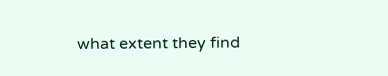what extent they find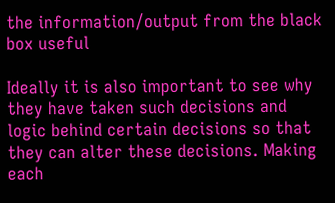the information/output from the black box useful

Ideally it is also important to see why they have taken such decisions and logic behind certain decisions so that they can alter these decisions. Making each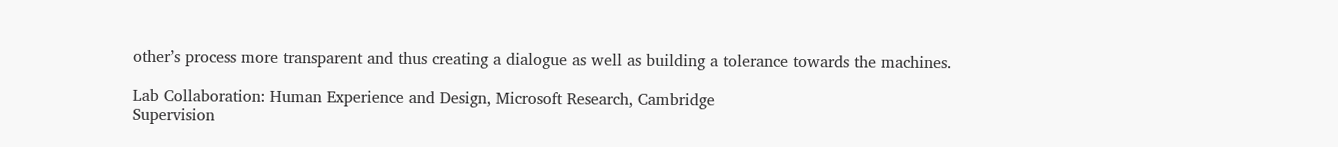other’s process more transparent and thus creating a dialogue as well as building a tolerance towards the machines.

Lab Collaboration: Human Experience and Design, Microsoft Research, Cambridge
Supervision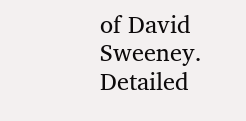of David Sweeney.
Detailed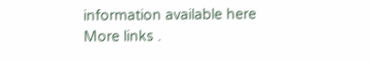information available here
More links .